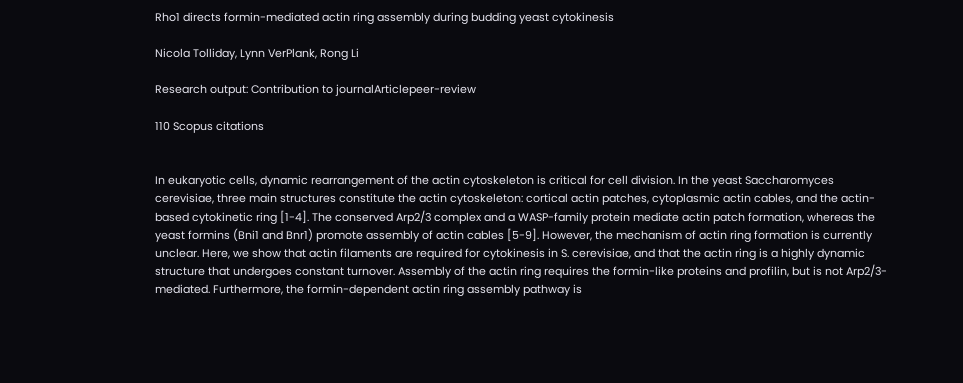Rho1 directs formin-mediated actin ring assembly during budding yeast cytokinesis

Nicola Tolliday, Lynn VerPlank, Rong Li

Research output: Contribution to journalArticlepeer-review

110 Scopus citations


In eukaryotic cells, dynamic rearrangement of the actin cytoskeleton is critical for cell division. In the yeast Saccharomyces cerevisiae, three main structures constitute the actin cytoskeleton: cortical actin patches, cytoplasmic actin cables, and the actin-based cytokinetic ring [1-4]. The conserved Arp2/3 complex and a WASP-family protein mediate actin patch formation, whereas the yeast formins (Bni1 and Bnr1) promote assembly of actin cables [5-9]. However, the mechanism of actin ring formation is currently unclear. Here, we show that actin filaments are required for cytokinesis in S. cerevisiae, and that the actin ring is a highly dynamic structure that undergoes constant turnover. Assembly of the actin ring requires the formin-like proteins and profilin, but is not Arp2/3-mediated. Furthermore, the formin-dependent actin ring assembly pathway is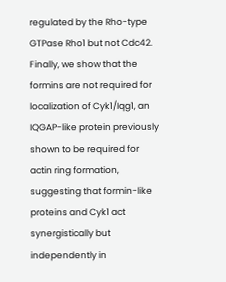regulated by the Rho-type GTPase Rho1 but not Cdc42. Finally, we show that the formins are not required for localization of Cyk1/Iqg1, an IQGAP-like protein previously shown to be required for actin ring formation, suggesting that formin-like proteins and Cyk1 act synergistically but independently in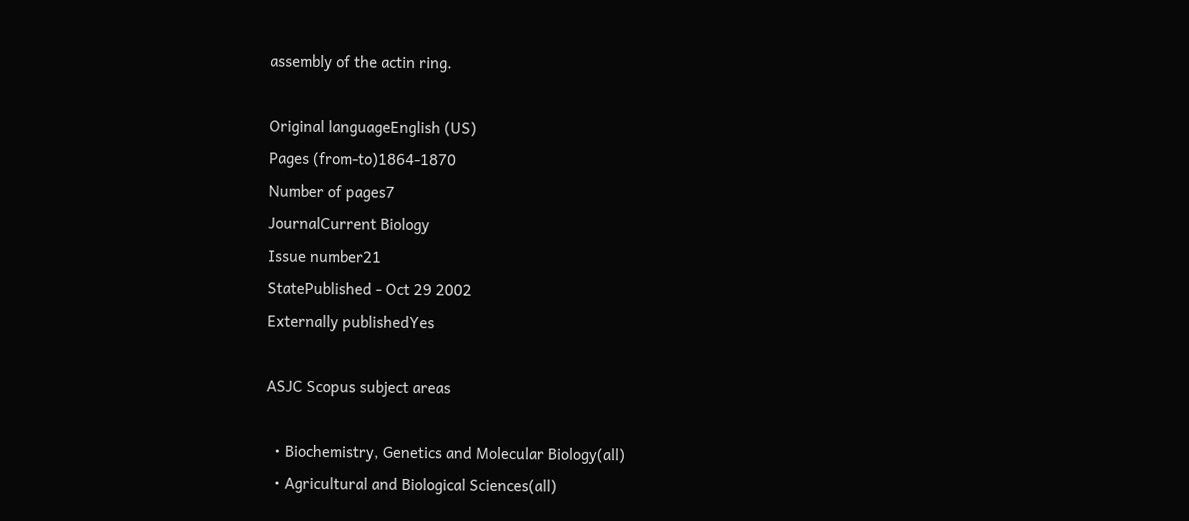assembly of the actin ring.

Original languageEnglish (US)
Pages (from-to)1864-1870
Number of pages7
JournalCurrent Biology
Issue number21
StatePublished - Oct 29 2002
Externally publishedYes

ASJC Scopus subject areas

  • Biochemistry, Genetics and Molecular Biology(all)
  • Agricultural and Biological Sciences(all)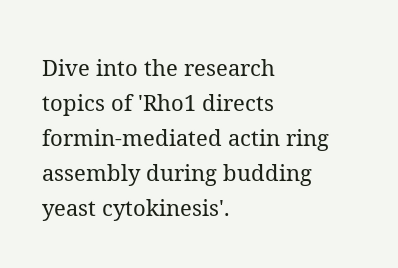Dive into the research topics of 'Rho1 directs formin-mediated actin ring assembly during budding yeast cytokinesis'.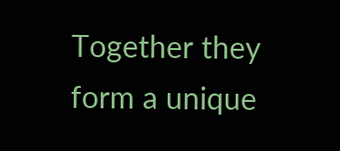Together they form a unique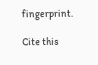fingerprint.

Cite this